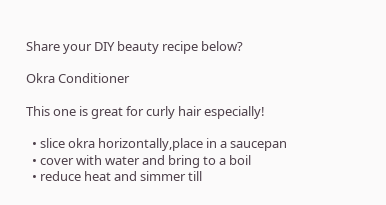Share your DIY beauty recipe below?

Okra Conditioner

This one is great for curly hair especially!

  • slice okra horizontally,place in a saucepan
  • cover with water and bring to a boil
  • reduce heat and simmer till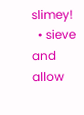slimey!
  • sieve and allow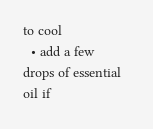to cool
  • add a few drops of essential oil if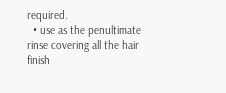required.
  • use as the penultimate rinse covering all the hair finish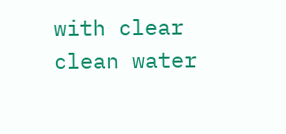with clear clean water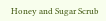Honey and Sugar Scrub